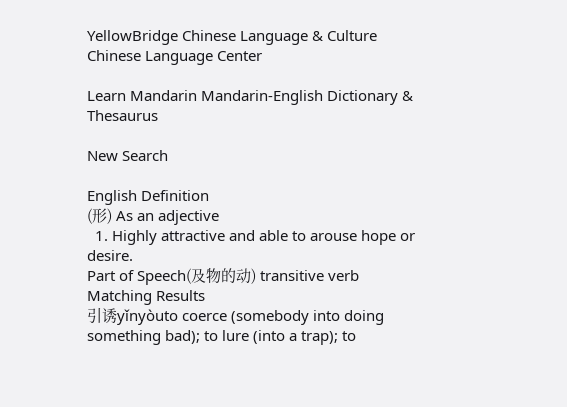YellowBridge Chinese Language & Culture
Chinese Language Center

Learn Mandarin Mandarin-English Dictionary & Thesaurus

New Search

English Definition
(形) As an adjective
  1. Highly attractive and able to arouse hope or desire.
Part of Speech(及物的动) transitive verb
Matching Results
引诱yǐnyòuto coerce (somebody into doing something bad); to lure (into a trap); to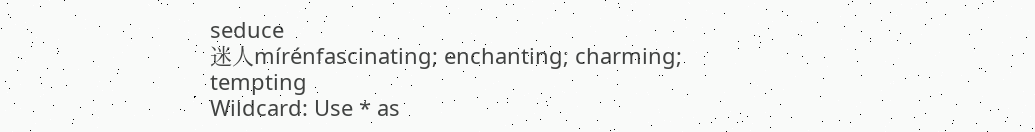seduce
迷人mírénfascinating; enchanting; charming; tempting
Wildcard: Use * as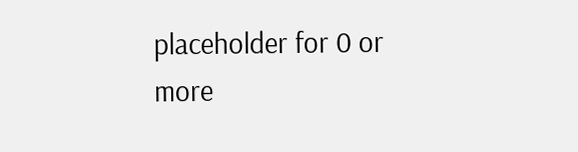placeholder for 0 or more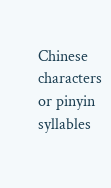Chinese characters or pinyin syllables